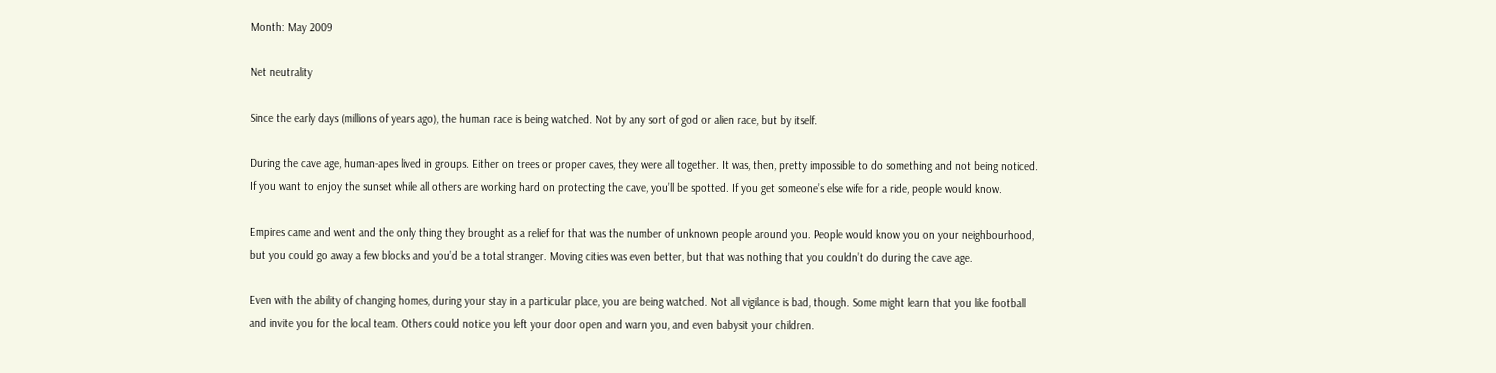Month: May 2009

Net neutrality

Since the early days (millions of years ago), the human race is being watched. Not by any sort of god or alien race, but by itself.

During the cave age, human-apes lived in groups. Either on trees or proper caves, they were all together. It was, then, pretty impossible to do something and not being noticed. If you want to enjoy the sunset while all others are working hard on protecting the cave, you’ll be spotted. If you get someone’s else wife for a ride, people would know.

Empires came and went and the only thing they brought as a relief for that was the number of unknown people around you. People would know you on your neighbourhood, but you could go away a few blocks and you’d be a total stranger. Moving cities was even better, but that was nothing that you couldn’t do during the cave age.

Even with the ability of changing homes, during your stay in a particular place, you are being watched. Not all vigilance is bad, though. Some might learn that you like football and invite you for the local team. Others could notice you left your door open and warn you, and even babysit your children.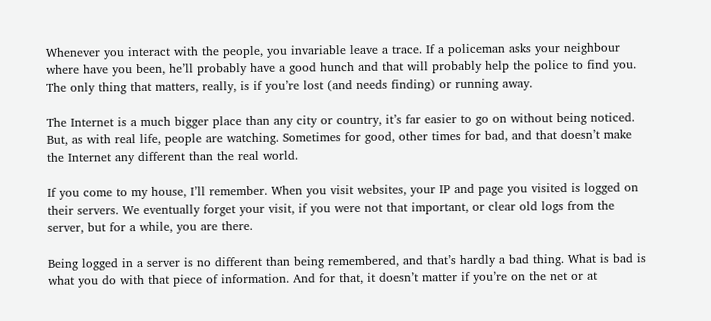Whenever you interact with the people, you invariable leave a trace. If a policeman asks your neighbour where have you been, he’ll probably have a good hunch and that will probably help the police to find you. The only thing that matters, really, is if you’re lost (and needs finding) or running away.

The Internet is a much bigger place than any city or country, it’s far easier to go on without being noticed. But, as with real life, people are watching. Sometimes for good, other times for bad, and that doesn’t make the Internet any different than the real world.

If you come to my house, I’ll remember. When you visit websites, your IP and page you visited is logged on their servers. We eventually forget your visit, if you were not that important, or clear old logs from the server, but for a while, you are there.

Being logged in a server is no different than being remembered, and that’s hardly a bad thing. What is bad is what you do with that piece of information. And for that, it doesn’t matter if you’re on the net or at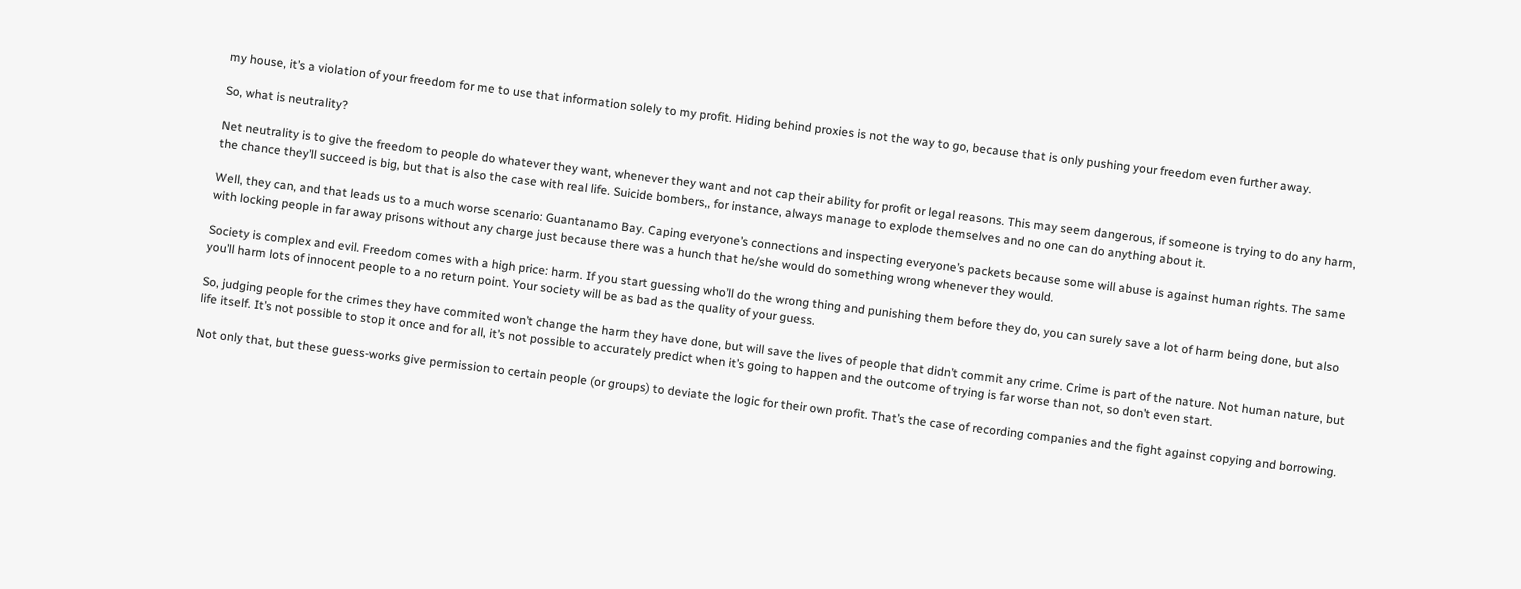my house, it’s a violation of your freedom for me to use that information solely to my profit. Hiding behind proxies is not the way to go, because that is only pushing your freedom even further away.

So, what is neutrality?

Net neutrality is to give the freedom to people do whatever they want, whenever they want and not cap their ability for profit or legal reasons. This may seem dangerous, if someone is trying to do any harm, the chance they’ll succeed is big, but that is also the case with real life. Suicide bombers,, for instance, always manage to explode themselves and no one can do anything about it.

Well, they can, and that leads us to a much worse scenario: Guantanamo Bay. Caping everyone’s connections and inspecting everyone’s packets because some will abuse is against human rights. The same with locking people in far away prisons without any charge just because there was a hunch that he/she would do something wrong whenever they would.

Society is complex and evil. Freedom comes with a high price: harm. If you start guessing who’ll do the wrong thing and punishing them before they do, you can surely save a lot of harm being done, but also you’ll harm lots of innocent people to a no return point. Your society will be as bad as the quality of your guess.

So, judging people for the crimes they have commited won’t change the harm they have done, but will save the lives of people that didn’t commit any crime. Crime is part of the nature. Not human nature, but life itself. It’s not possible to stop it once and for all, it’s not possible to accurately predict when it’s going to happen and the outcome of trying is far worse than not, so don’t even start.

Not only that, but these guess-works give permission to certain people (or groups) to deviate the logic for their own profit. That’s the case of recording companies and the fight against copying and borrowing.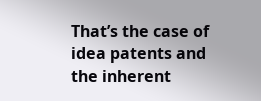That’s the case of idea patents and the inherent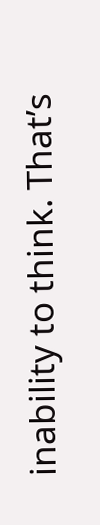inability to think. That’s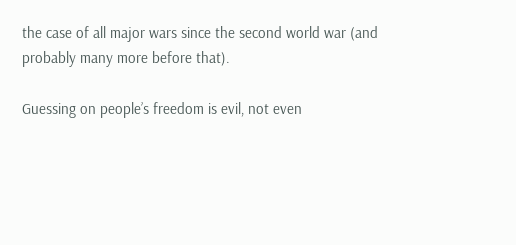the case of all major wars since the second world war (and probably many more before that).

Guessing on people’s freedom is evil, not even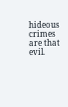hideous crimes are that evil.